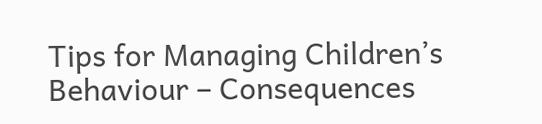Tips for Managing Children’s Behaviour – Consequences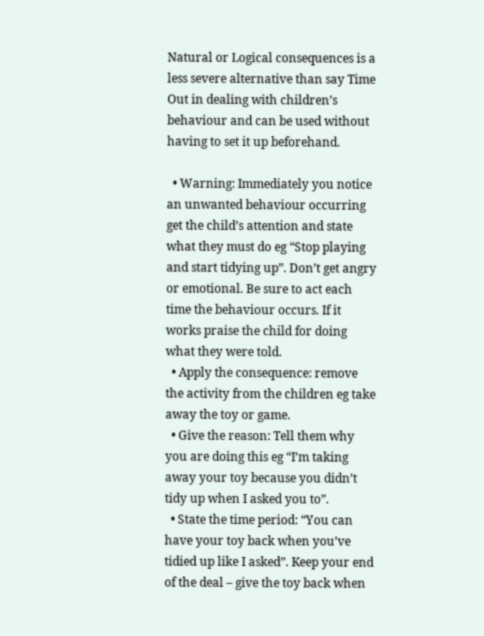Natural or Logical consequences is a less severe alternative than say Time Out in dealing with children’s behaviour and can be used without having to set it up beforehand.

  • Warning: Immediately you notice an unwanted behaviour occurring get the child’s attention and state what they must do eg “Stop playing and start tidying up”. Don’t get angry or emotional. Be sure to act each time the behaviour occurs. If it works praise the child for doing what they were told.
  • Apply the consequence: remove the activity from the children eg take away the toy or game.
  • Give the reason: Tell them why you are doing this eg “I’m taking away your toy because you didn’t tidy up when I asked you to”.
  • State the time period: “You can have your toy back when you’ve tidied up like I asked”. Keep your end of the deal – give the toy back when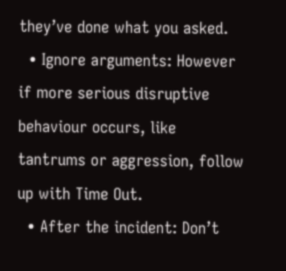they’ve done what you asked.
  • Ignore arguments: However if more serious disruptive behaviour occurs, like tantrums or aggression, follow up with Time Out.
  • After the incident: Don’t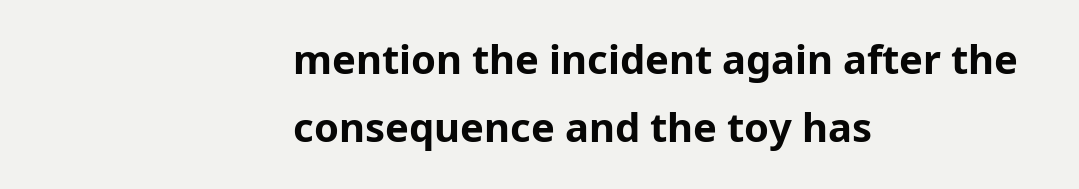mention the incident again after the consequence and the toy has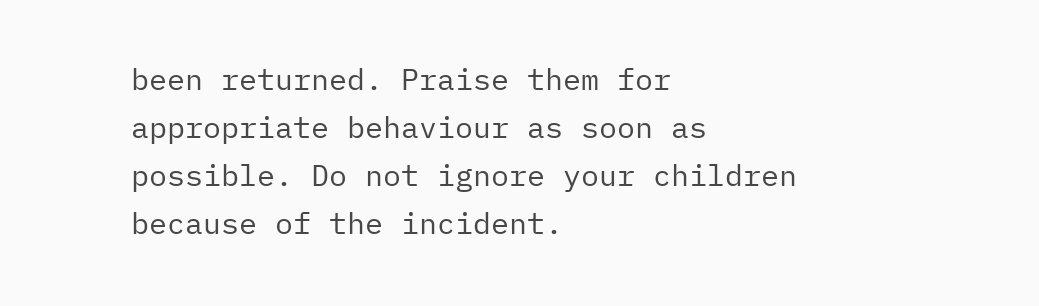been returned. Praise them for appropriate behaviour as soon as possible. Do not ignore your children because of the incident.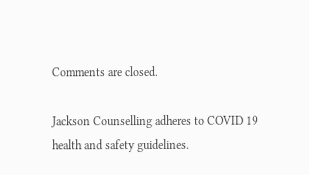Comments are closed.

Jackson Counselling adheres to COVID 19 health and safety guidelines.